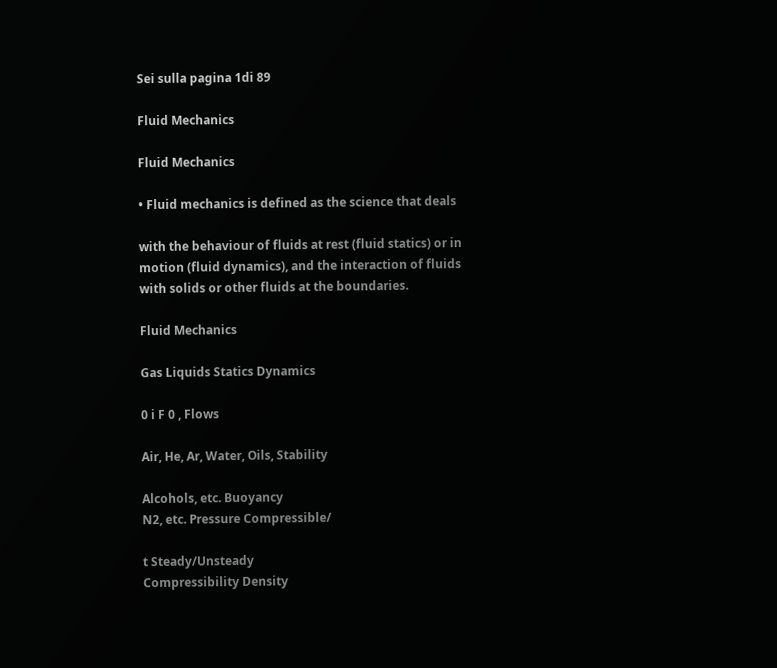Sei sulla pagina 1di 89

Fluid Mechanics

Fluid Mechanics

• Fluid mechanics is defined as the science that deals

with the behaviour of fluids at rest (fluid statics) or in
motion (fluid dynamics), and the interaction of fluids
with solids or other fluids at the boundaries.

Fluid Mechanics

Gas Liquids Statics Dynamics

0 i F 0 , Flows

Air, He, Ar, Water, Oils, Stability

Alcohols, etc. Buoyancy
N2, etc. Pressure Compressible/

t Steady/Unsteady
Compressibility Density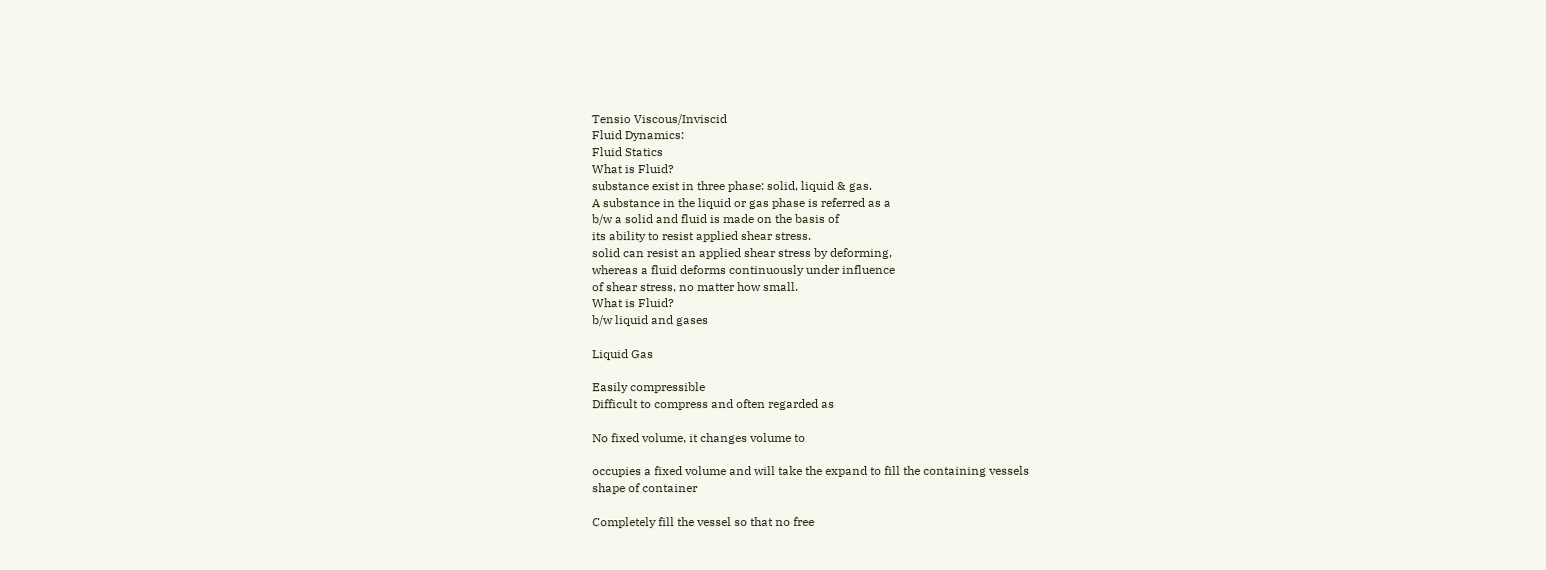Tensio Viscous/Inviscid
Fluid Dynamics:
Fluid Statics
What is Fluid?
substance exist in three phase: solid, liquid & gas.
A substance in the liquid or gas phase is referred as a
b/w a solid and fluid is made on the basis of
its ability to resist applied shear stress.
solid can resist an applied shear stress by deforming,
whereas a fluid deforms continuously under influence
of shear stress, no matter how small.
What is Fluid?
b/w liquid and gases

Liquid Gas

Easily compressible
Difficult to compress and often regarded as

No fixed volume, it changes volume to

occupies a fixed volume and will take the expand to fill the containing vessels
shape of container

Completely fill the vessel so that no free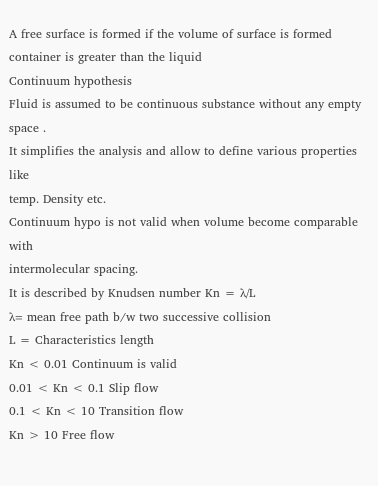A free surface is formed if the volume of surface is formed
container is greater than the liquid
Continuum hypothesis
Fluid is assumed to be continuous substance without any empty space .
It simplifies the analysis and allow to define various properties like
temp. Density etc.
Continuum hypo is not valid when volume become comparable with
intermolecular spacing.
It is described by Knudsen number Kn = λ/L
λ= mean free path b/w two successive collision
L = Characteristics length
Kn < 0.01 Continuum is valid
0.01 < Kn < 0.1 Slip flow
0.1 < Kn < 10 Transition flow
Kn > 10 Free flow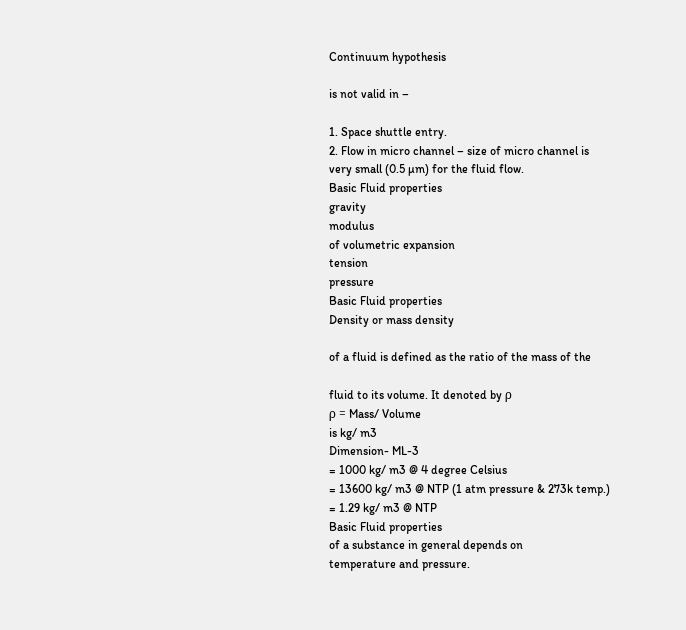Continuum hypothesis

is not valid in –

1. Space shuttle entry.
2. Flow in micro channel – size of micro channel is
very small (0.5 µm) for the fluid flow.
Basic Fluid properties
gravity
modulus
of volumetric expansion
tension
pressure
Basic Fluid properties
Density or mass density

of a fluid is defined as the ratio of the mass of the

fluid to its volume. It denoted by ρ
ρ = Mass/ Volume
is kg/ m3
Dimension- ML-3
= 1000 kg/ m3 @ 4 degree Celsius
= 13600 kg/ m3 @ NTP (1 atm pressure & 273k temp.)
= 1.29 kg/ m3 @ NTP
Basic Fluid properties
of a substance in general depends on
temperature and pressure.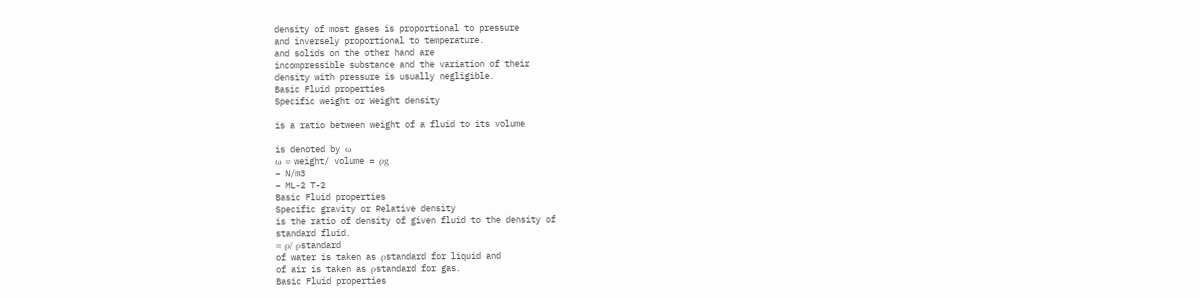density of most gases is proportional to pressure
and inversely proportional to temperature.
and solids on the other hand are
incompressible substance and the variation of their
density with pressure is usually negligible.
Basic Fluid properties
Specific weight or Weight density

is a ratio between weight of a fluid to its volume

is denoted by ω
ω = weight/ volume = ρg
– N/m3
– ML-2 T-2
Basic Fluid properties
Specific gravity or Relative density
is the ratio of density of given fluid to the density of
standard fluid.
= ρ/ ρstandard
of water is taken as ρstandard for liquid and
of air is taken as ρstandard for gas.
Basic Fluid properties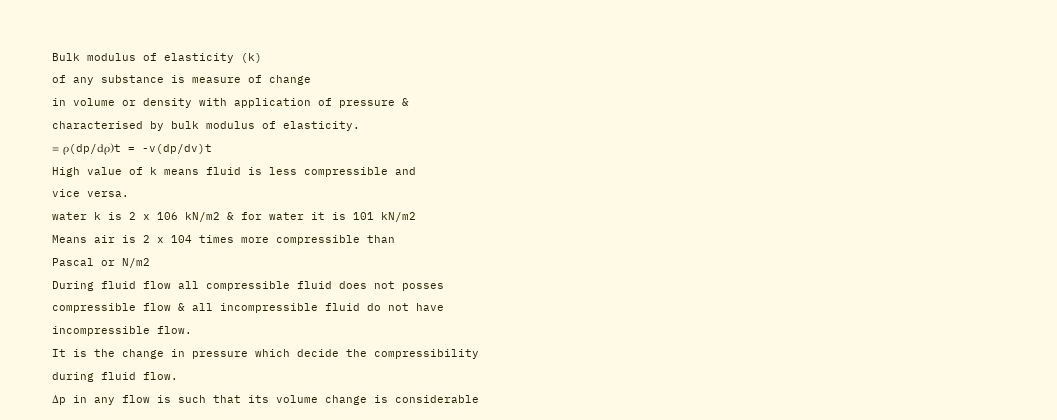Bulk modulus of elasticity (k)
of any substance is measure of change
in volume or density with application of pressure &
characterised by bulk modulus of elasticity.
= ρ(dp/dρ)t = -v(dp/dv)t
High value of k means fluid is less compressible and
vice versa.
water k is 2 x 106 kN/m2 & for water it is 101 kN/m2
Means air is 2 x 104 times more compressible than
Pascal or N/m2
During fluid flow all compressible fluid does not posses
compressible flow & all incompressible fluid do not have
incompressible flow.
It is the change in pressure which decide the compressibility
during fluid flow.
Δp in any flow is such that its volume change is considerable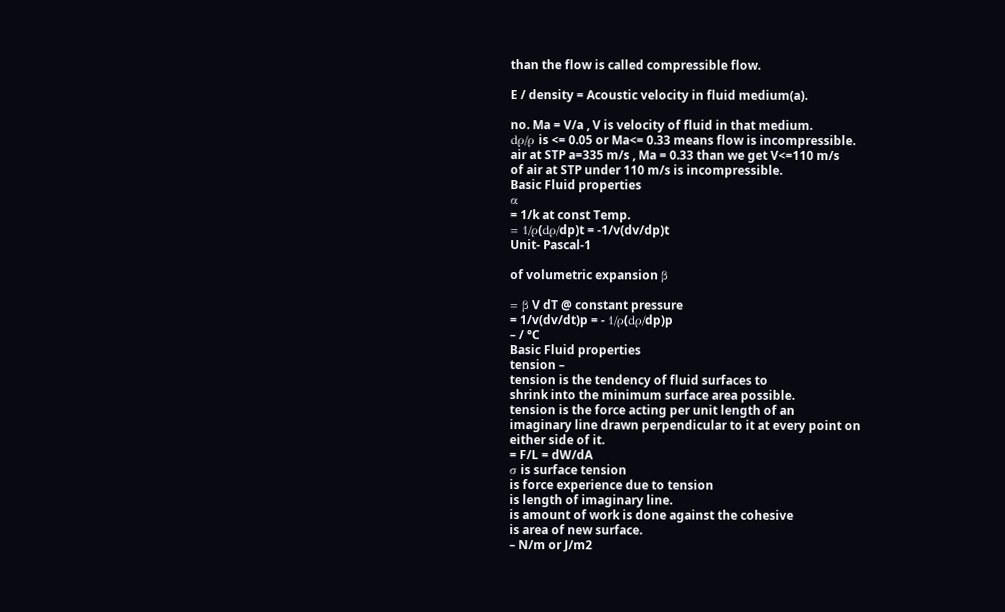than the flow is called compressible flow.

E / density = Acoustic velocity in fluid medium(a).

no. Ma = V/a , V is velocity of fluid in that medium.
dρ/ρ is <= 0.05 or Ma<= 0.33 means flow is incompressible.
air at STP a=335 m/s , Ma = 0.33 than we get V<=110 m/s
of air at STP under 110 m/s is incompressible.
Basic Fluid properties
α
= 1/k at const Temp.
= 1/ρ(dρ/dp)t = -1/v(dv/dp)t
Unit- Pascal-1

of volumetric expansion β

= β V dT @ constant pressure
= 1/v(dv/dt)p = - 1/ρ(dρ/dp)p
– / °C
Basic Fluid properties
tension –
tension is the tendency of fluid surfaces to
shrink into the minimum surface area possible.
tension is the force acting per unit length of an
imaginary line drawn perpendicular to it at every point on
either side of it.
= F/L = dW/dA
σ is surface tension
is force experience due to tension
is length of imaginary line.
is amount of work is done against the cohesive
is area of new surface.
– N/m or J/m2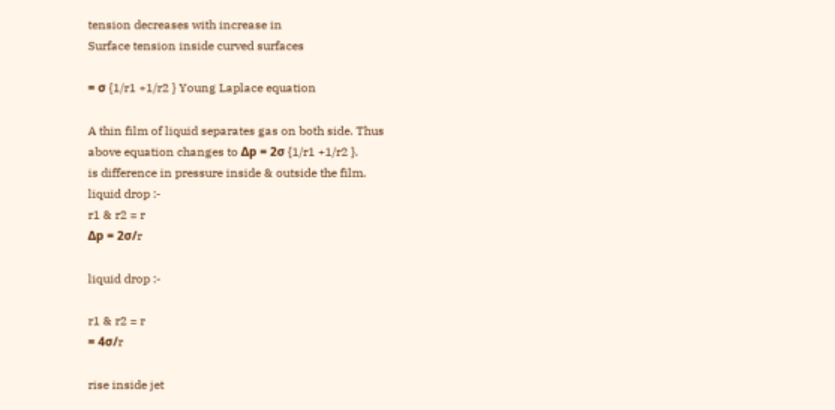tension decreases with increase in
Surface tension inside curved surfaces

= σ {1/r1 +1/r2 } Young Laplace equation

A thin film of liquid separates gas on both side. Thus
above equation changes to Δp = 2σ {1/r1 +1/r2 }.
is difference in pressure inside & outside the film.
liquid drop :-
r1 & r2 = r
Δp = 2σ/r

liquid drop :-

r1 & r2 = r
= 4σ/r

rise inside jet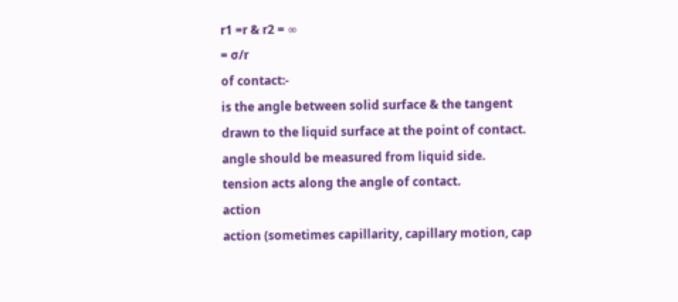r1 =r & r2 = ∞
= σ/r
of contact:-
is the angle between solid surface & the tangent
drawn to the liquid surface at the point of contact.
angle should be measured from liquid side.
tension acts along the angle of contact.
action
action (sometimes capillarity, capillary motion, cap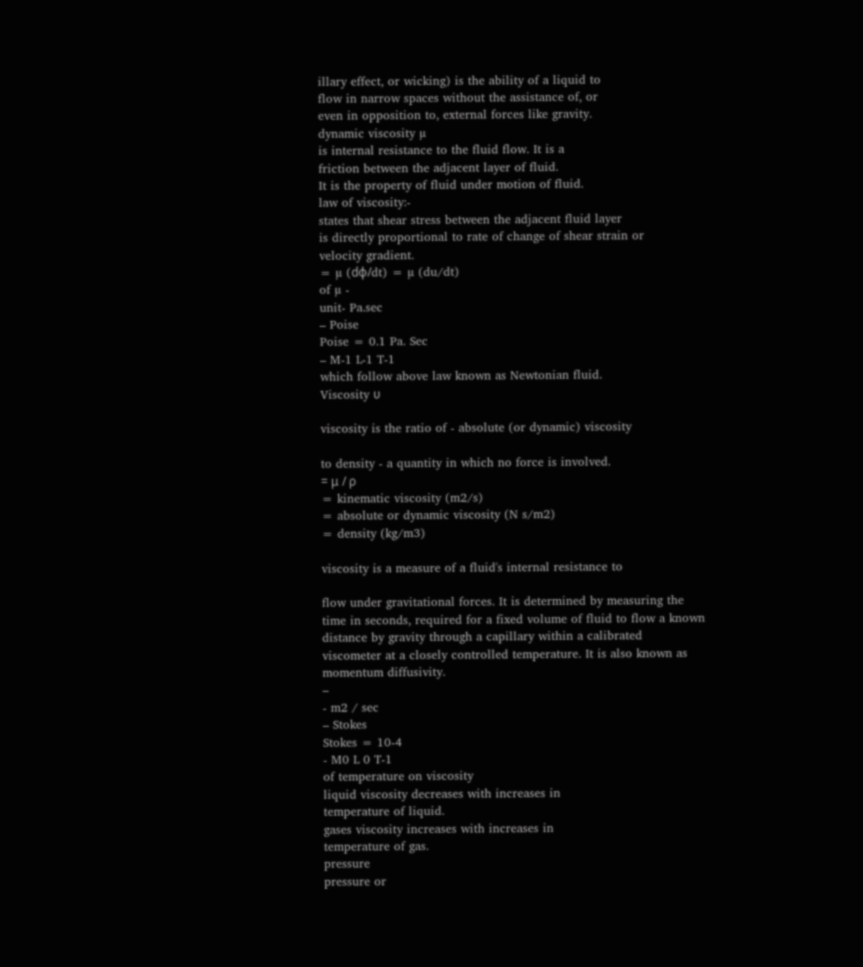illary effect, or wicking) is the ability of a liquid to
flow in narrow spaces without the assistance of, or
even in opposition to, external forces like gravity.
dynamic viscosity µ
is internal resistance to the fluid flow. It is a
friction between the adjacent layer of fluid.
It is the property of fluid under motion of fluid.
law of viscosity:-
states that shear stress between the adjacent fluid layer
is directly proportional to rate of change of shear strain or
velocity gradient.
= µ (dφ/dt) = µ (du/dt)
of µ -
unit- Pa.sec
– Poise
Poise = 0.1 Pa. Sec
– M-1 L-1 T-1
which follow above law known as Newtonian fluid.
Viscosity υ

viscosity is the ratio of - absolute (or dynamic) viscosity

to density - a quantity in which no force is involved.
= μ / ρ
= kinematic viscosity (m2/s)
= absolute or dynamic viscosity (N s/m2)
= density (kg/m3)

viscosity is a measure of a fluid's internal resistance to

flow under gravitational forces. It is determined by measuring the
time in seconds, required for a fixed volume of fluid to flow a known
distance by gravity through a capillary within a calibrated
viscometer at a closely controlled temperature. It is also known as
momentum diffusivity.
–
- m2 / sec
– Stokes
Stokes = 10-4
- M0 L 0 T-1
of temperature on viscosity
liquid viscosity decreases with increases in
temperature of liquid.
gases viscosity increases with increases in
temperature of gas.
pressure
pressure or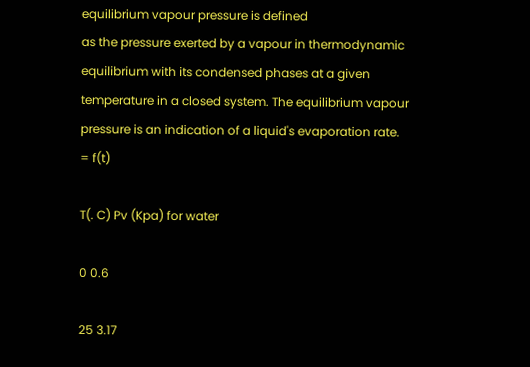equilibrium vapour pressure is defined
as the pressure exerted by a vapour in thermodynamic
equilibrium with its condensed phases at a given
temperature in a closed system. The equilibrium vapour
pressure is an indication of a liquid's evaporation rate.
= f(t)

T(. C) Pv (Kpa) for water

0 0.6

25 3.17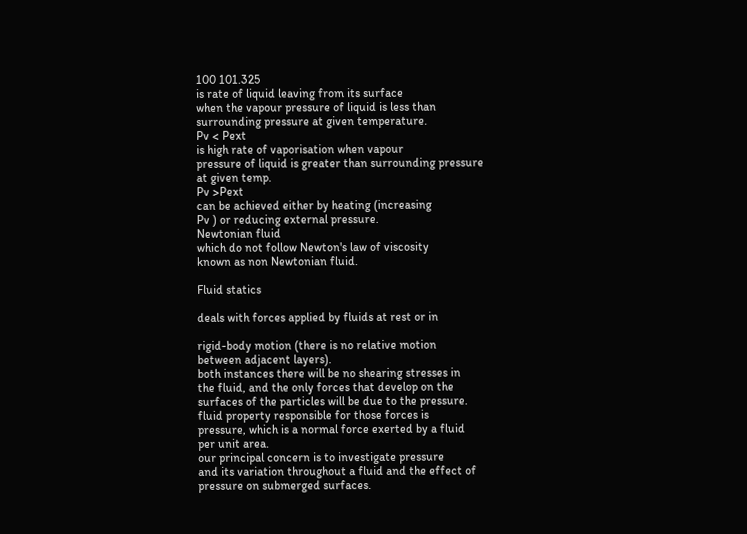100 101.325
is rate of liquid leaving from its surface
when the vapour pressure of liquid is less than
surrounding pressure at given temperature.
Pv < Pext
is high rate of vaporisation when vapour
pressure of liquid is greater than surrounding pressure
at given temp.
Pv >Pext
can be achieved either by heating (increasing
Pv ) or reducing external pressure.
Newtonian fluid
which do not follow Newton's law of viscosity
known as non Newtonian fluid.

Fluid statics

deals with forces applied by fluids at rest or in

rigid-body motion (there is no relative motion
between adjacent layers).
both instances there will be no shearing stresses in
the fluid, and the only forces that develop on the
surfaces of the particles will be due to the pressure.
fluid property responsible for those forces is
pressure, which is a normal force exerted by a fluid
per unit area.
our principal concern is to investigate pressure
and its variation throughout a fluid and the effect of
pressure on submerged surfaces.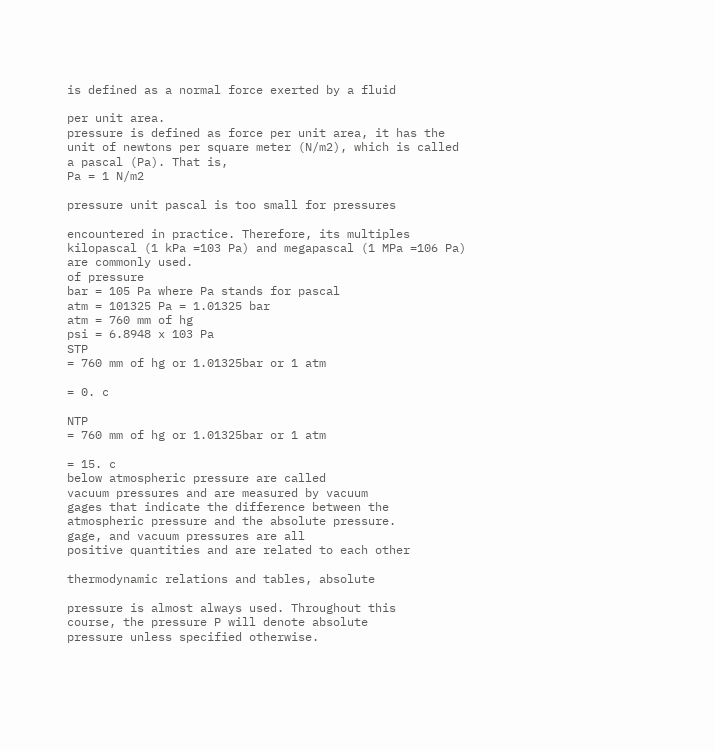is defined as a normal force exerted by a fluid

per unit area.
pressure is defined as force per unit area, it has the
unit of newtons per square meter (N/m2), which is called
a pascal (Pa). That is,
Pa = 1 N/m2

pressure unit pascal is too small for pressures

encountered in practice. Therefore, its multiples
kilopascal (1 kPa =103 Pa) and megapascal (1 MPa =106 Pa)
are commonly used.
of pressure
bar = 105 Pa where Pa stands for pascal
atm = 101325 Pa = 1.01325 bar
atm = 760 mm of hg
psi = 6.8948 x 103 Pa
STP
= 760 mm of hg or 1.01325bar or 1 atm

= 0. c

NTP
= 760 mm of hg or 1.01325bar or 1 atm

= 15. c
below atmospheric pressure are called
vacuum pressures and are measured by vacuum
gages that indicate the difference between the
atmospheric pressure and the absolute pressure.
gage, and vacuum pressures are all
positive quantities and are related to each other

thermodynamic relations and tables, absolute

pressure is almost always used. Throughout this
course, the pressure P will denote absolute
pressure unless specified otherwise.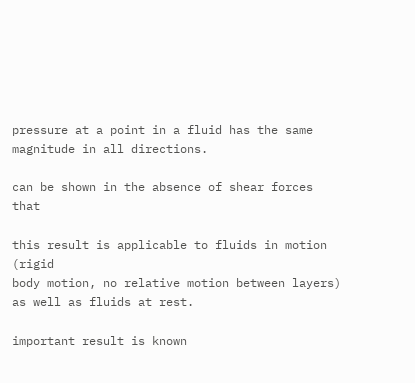pressure at a point in a fluid has the same
magnitude in all directions.

can be shown in the absence of shear forces that

this result is applicable to fluids in motion (rigid
body motion, no relative motion between layers)
as well as fluids at rest.

important result is known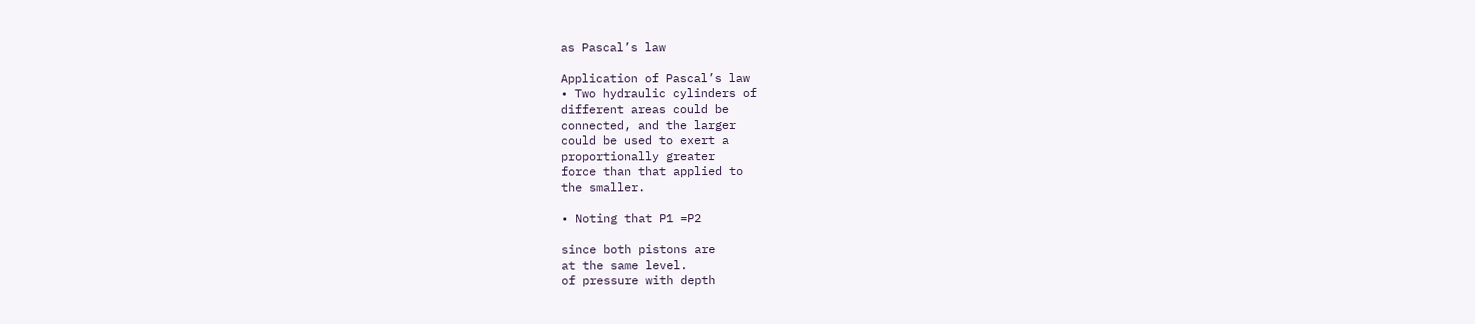as Pascal’s law

Application of Pascal’s law
• Two hydraulic cylinders of
different areas could be
connected, and the larger
could be used to exert a
proportionally greater
force than that applied to
the smaller.

• Noting that P1 =P2

since both pistons are
at the same level.
of pressure with depth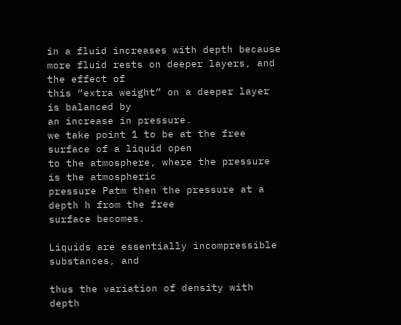in a fluid increases with depth because
more fluid rests on deeper layers, and the effect of
this “extra weight” on a deeper layer is balanced by
an increase in pressure.
we take point 1 to be at the free surface of a liquid open
to the atmosphere, where the pressure is the atmospheric
pressure Patm then the pressure at a depth h from the free
surface becomes.

Liquids are essentially incompressible substances, and

thus the variation of density with depth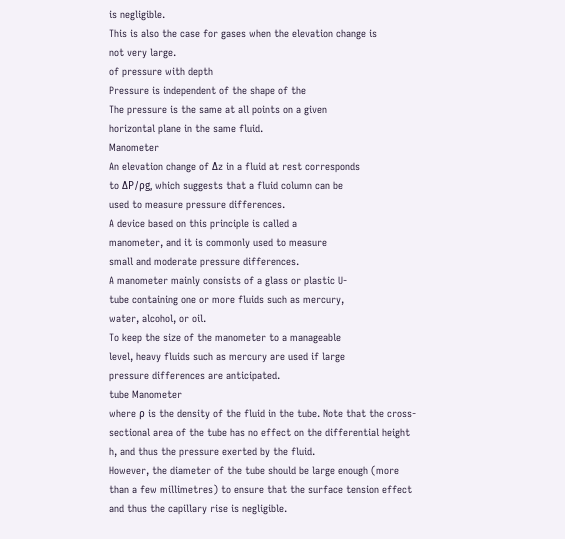is negligible.
This is also the case for gases when the elevation change is
not very large.
of pressure with depth
Pressure is independent of the shape of the
The pressure is the same at all points on a given
horizontal plane in the same fluid.
Manometer
An elevation change of Δz in a fluid at rest corresponds
to ΔP/ρg, which suggests that a fluid column can be
used to measure pressure differences.
A device based on this principle is called a
manometer, and it is commonly used to measure
small and moderate pressure differences.
A manometer mainly consists of a glass or plastic U-
tube containing one or more fluids such as mercury,
water, alcohol, or oil.
To keep the size of the manometer to a manageable
level, heavy fluids such as mercury are used if large
pressure differences are anticipated.
tube Manometer
where ρ is the density of the fluid in the tube. Note that the cross-
sectional area of the tube has no effect on the differential height
h, and thus the pressure exerted by the fluid.
However, the diameter of the tube should be large enough (more
than a few millimetres) to ensure that the surface tension effect
and thus the capillary rise is negligible.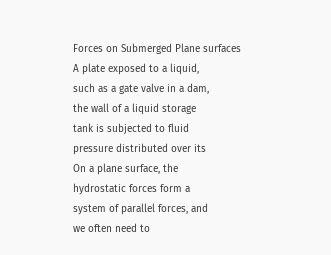Forces on Submerged Plane surfaces
A plate exposed to a liquid,
such as a gate valve in a dam,
the wall of a liquid storage
tank is subjected to fluid
pressure distributed over its
On a plane surface, the
hydrostatic forces form a
system of parallel forces, and
we often need to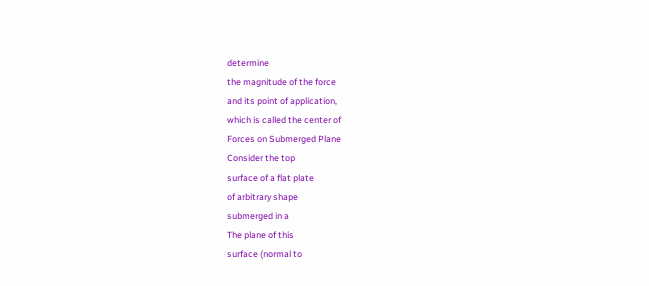determine
the magnitude of the force
and its point of application,
which is called the center of
Forces on Submerged Plane
Consider the top
surface of a flat plate
of arbitrary shape
submerged in a
The plane of this
surface (normal to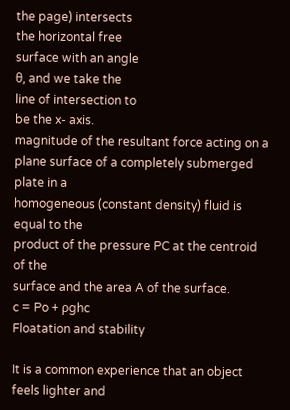the page) intersects
the horizontal free
surface with an angle
θ, and we take the
line of intersection to
be the x- axis.
magnitude of the resultant force acting on a
plane surface of a completely submerged plate in a
homogeneous (constant density) fluid is equal to the
product of the pressure PC at the centroid of the
surface and the area A of the surface.
c = Po + ρghc
Floatation and stability

It is a common experience that an object feels lighter and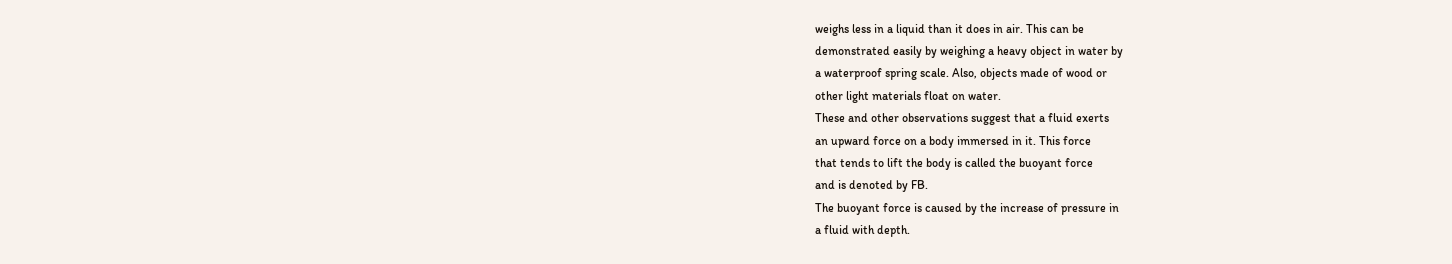weighs less in a liquid than it does in air. This can be
demonstrated easily by weighing a heavy object in water by
a waterproof spring scale. Also, objects made of wood or
other light materials float on water.
These and other observations suggest that a fluid exerts
an upward force on a body immersed in it. This force
that tends to lift the body is called the buoyant force
and is denoted by FB.
The buoyant force is caused by the increase of pressure in
a fluid with depth.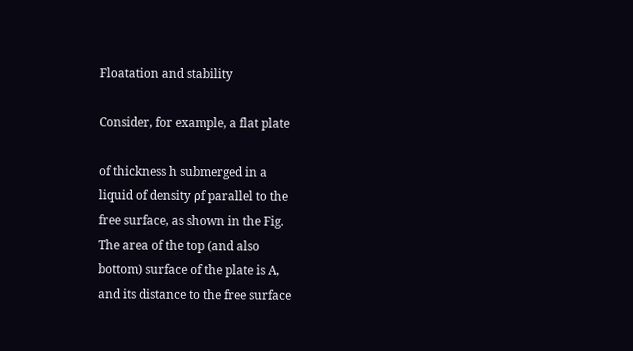Floatation and stability

Consider, for example, a flat plate

of thickness h submerged in a
liquid of density ρf parallel to the
free surface, as shown in the Fig.
The area of the top (and also
bottom) surface of the plate is A,
and its distance to the free surface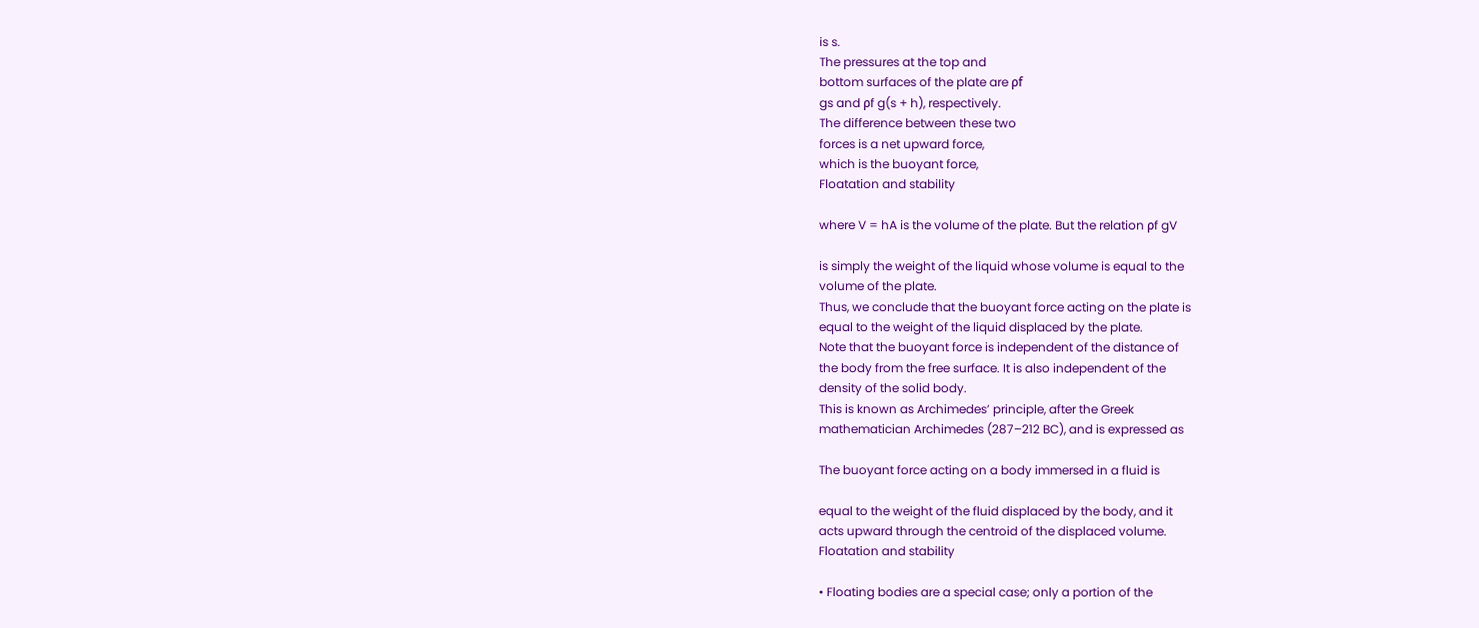is s.
The pressures at the top and
bottom surfaces of the plate are ρf
gs and ρf g(s + h), respectively.
The difference between these two
forces is a net upward force,
which is the buoyant force,
Floatation and stability

where V = hA is the volume of the plate. But the relation ρf gV

is simply the weight of the liquid whose volume is equal to the
volume of the plate.
Thus, we conclude that the buoyant force acting on the plate is
equal to the weight of the liquid displaced by the plate.
Note that the buoyant force is independent of the distance of
the body from the free surface. It is also independent of the
density of the solid body.
This is known as Archimedes’ principle, after the Greek
mathematician Archimedes (287–212 BC), and is expressed as

The buoyant force acting on a body immersed in a fluid is

equal to the weight of the fluid displaced by the body, and it
acts upward through the centroid of the displaced volume.
Floatation and stability

• Floating bodies are a special case; only a portion of the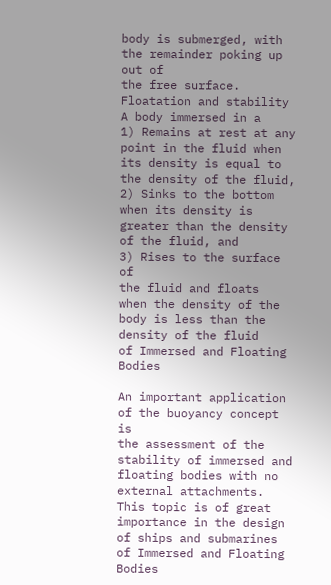body is submerged, with the remainder poking up out of
the free surface.
Floatation and stability
A body immersed in a
1) Remains at rest at any
point in the fluid when
its density is equal to
the density of the fluid,
2) Sinks to the bottom
when its density is
greater than the density
of the fluid, and
3) Rises to the surface of
the fluid and floats
when the density of the
body is less than the
density of the fluid
of Immersed and Floating Bodies

An important application
of the buoyancy concept is
the assessment of the
stability of immersed and
floating bodies with no
external attachments.
This topic is of great
importance in the design
of ships and submarines
of Immersed and Floating Bodies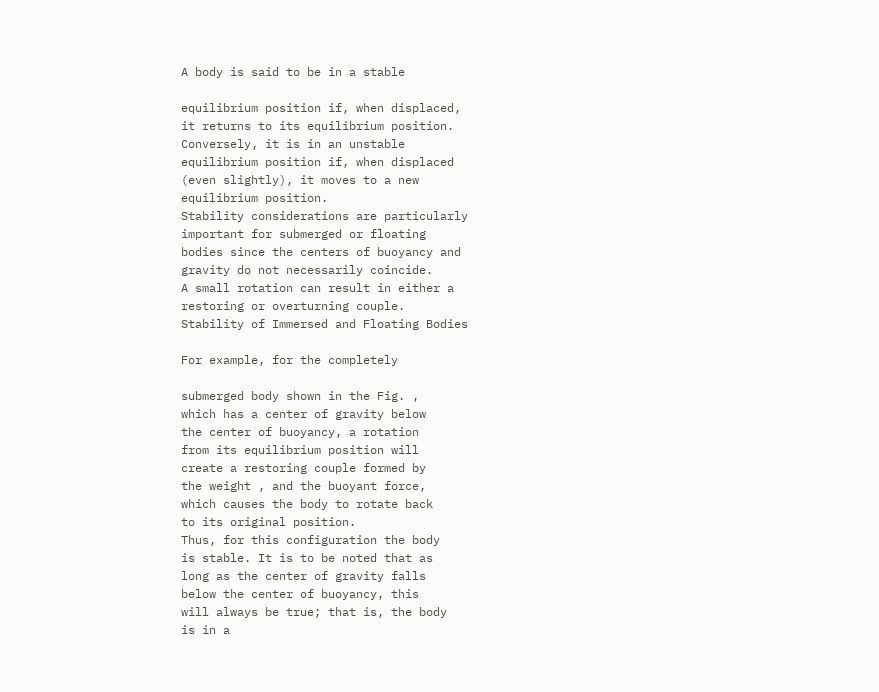A body is said to be in a stable

equilibrium position if, when displaced,
it returns to its equilibrium position.
Conversely, it is in an unstable
equilibrium position if, when displaced
(even slightly), it moves to a new
equilibrium position.
Stability considerations are particularly
important for submerged or floating
bodies since the centers of buoyancy and
gravity do not necessarily coincide.
A small rotation can result in either a
restoring or overturning couple.
Stability of Immersed and Floating Bodies

For example, for the completely

submerged body shown in the Fig. ,
which has a center of gravity below
the center of buoyancy, a rotation
from its equilibrium position will
create a restoring couple formed by
the weight , and the buoyant force,
which causes the body to rotate back
to its original position.
Thus, for this configuration the body
is stable. It is to be noted that as
long as the center of gravity falls
below the center of buoyancy, this
will always be true; that is, the body
is in a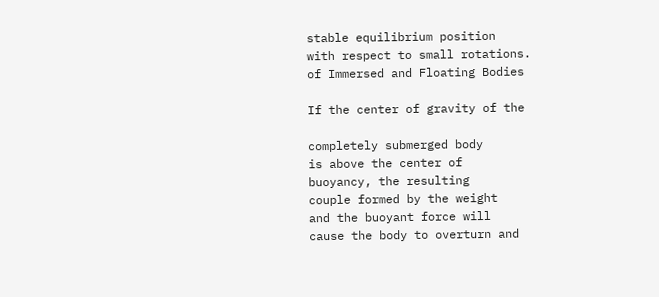stable equilibrium position
with respect to small rotations.
of Immersed and Floating Bodies

If the center of gravity of the

completely submerged body
is above the center of
buoyancy, the resulting
couple formed by the weight
and the buoyant force will
cause the body to overturn and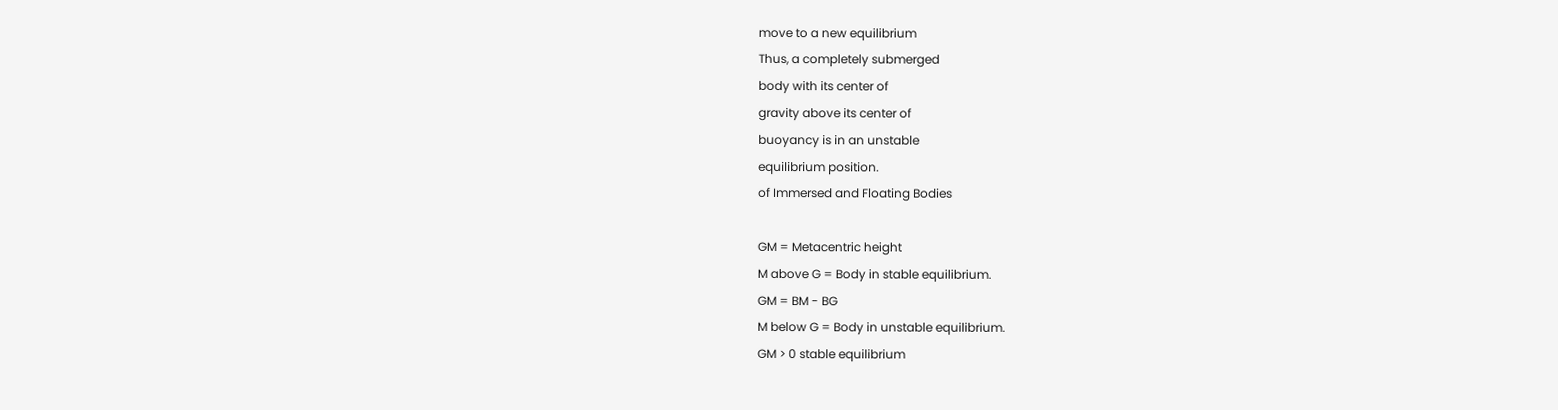move to a new equilibrium
Thus, a completely submerged
body with its center of
gravity above its center of
buoyancy is in an unstable
equilibrium position.
of Immersed and Floating Bodies

GM = Metacentric height
M above G = Body in stable equilibrium.
GM = BM - BG
M below G = Body in unstable equilibrium.
GM > 0 stable equilibrium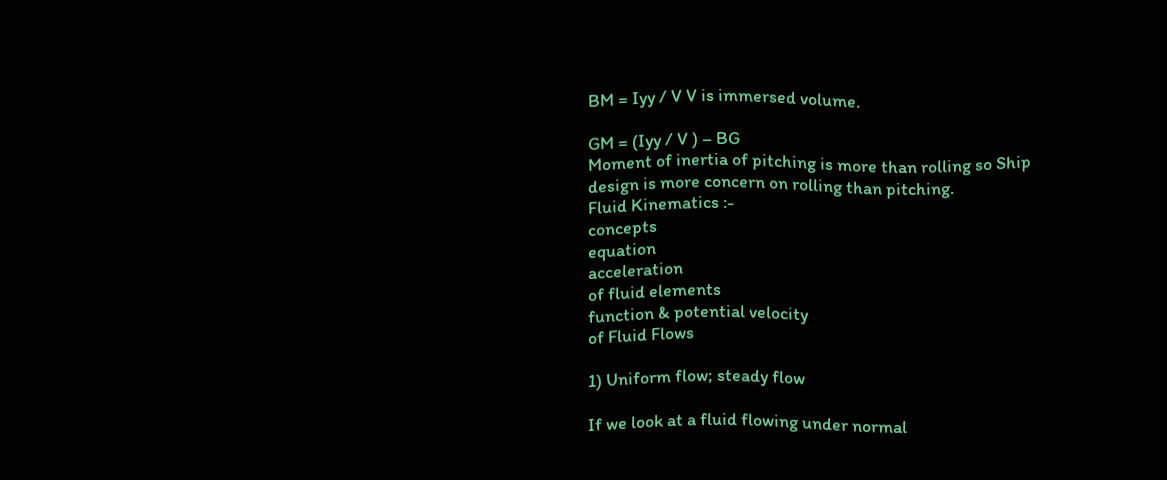BM = Iyy / V V is immersed volume.

GM = (Iyy / V ) – BG
Moment of inertia of pitching is more than rolling so Ship
design is more concern on rolling than pitching.
Fluid Kinematics :-
concepts
equation
acceleration
of fluid elements
function & potential velocity
of Fluid Flows

1) Uniform flow; steady flow

If we look at a fluid flowing under normal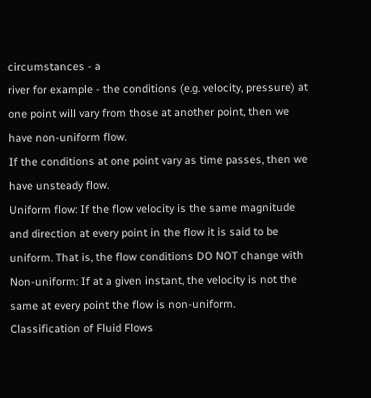circumstances - a
river for example - the conditions (e.g. velocity, pressure) at
one point will vary from those at another point, then we
have non-uniform flow.
If the conditions at one point vary as time passes, then we
have unsteady flow.
Uniform flow: If the flow velocity is the same magnitude
and direction at every point in the flow it is said to be
uniform. That is, the flow conditions DO NOT change with
Non-uniform: If at a given instant, the velocity is not the
same at every point the flow is non-uniform.
Classification of Fluid Flows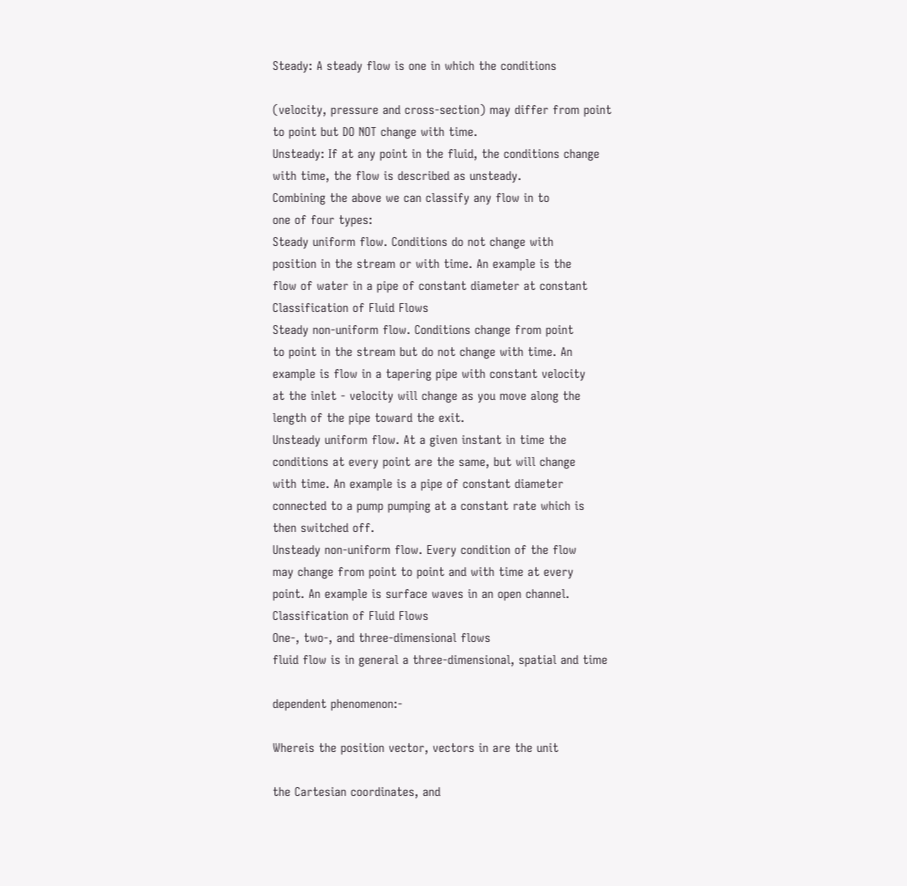Steady: A steady flow is one in which the conditions

(velocity, pressure and cross-section) may differ from point
to point but DO NOT change with time.
Unsteady: If at any point in the fluid, the conditions change
with time, the flow is described as unsteady.
Combining the above we can classify any flow in to
one of four types:
Steady uniform flow. Conditions do not change with
position in the stream or with time. An example is the
flow of water in a pipe of constant diameter at constant
Classification of Fluid Flows
Steady non-uniform flow. Conditions change from point
to point in the stream but do not change with time. An
example is flow in a tapering pipe with constant velocity
at the inlet - velocity will change as you move along the
length of the pipe toward the exit.
Unsteady uniform flow. At a given instant in time the
conditions at every point are the same, but will change
with time. An example is a pipe of constant diameter
connected to a pump pumping at a constant rate which is
then switched off.
Unsteady non-uniform flow. Every condition of the flow
may change from point to point and with time at every
point. An example is surface waves in an open channel.
Classification of Fluid Flows
One-, two-, and three-dimensional flows
fluid flow is in general a three-dimensional, spatial and time

dependent phenomenon:-

Whereis the position vector, vectors in are the unit

the Cartesian coordinates, and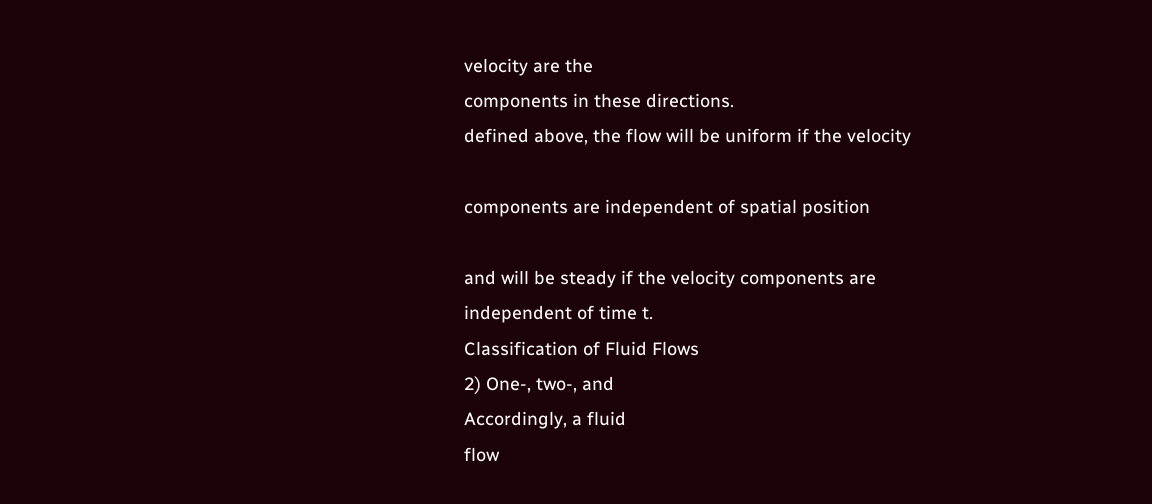velocity are the
components in these directions.
defined above, the flow will be uniform if the velocity

components are independent of spatial position

and will be steady if the velocity components are
independent of time t.
Classification of Fluid Flows
2) One-, two-, and
Accordingly, a fluid
flow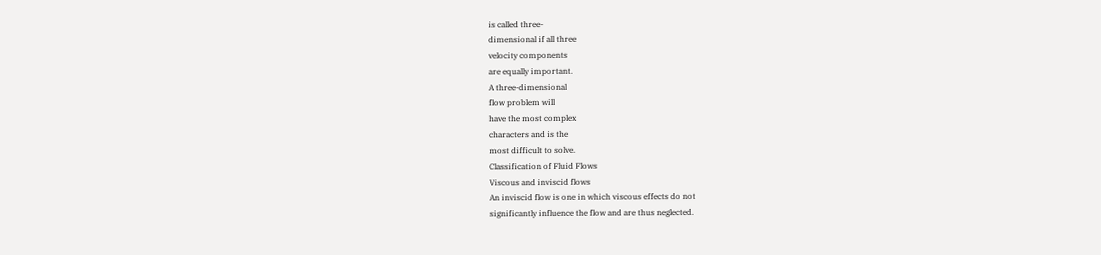is called three-
dimensional if all three
velocity components
are equally important.
A three-dimensional
flow problem will
have the most complex
characters and is the
most difficult to solve.
Classification of Fluid Flows
Viscous and inviscid flows
An inviscid flow is one in which viscous effects do not
significantly influence the flow and are thus neglected.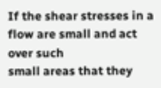If the shear stresses in a flow are small and act over such
small areas that they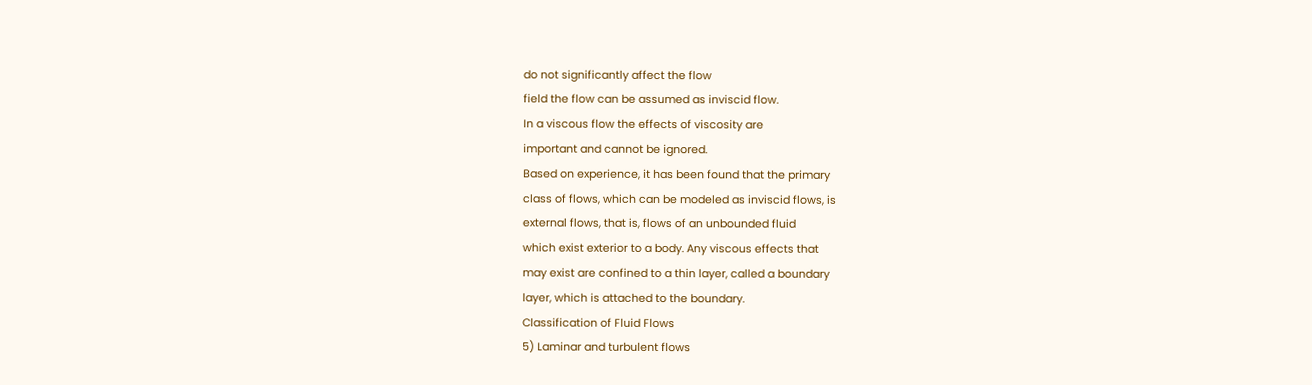do not significantly affect the flow
field the flow can be assumed as inviscid flow.
In a viscous flow the effects of viscosity are
important and cannot be ignored.
Based on experience, it has been found that the primary
class of flows, which can be modeled as inviscid flows, is
external flows, that is, flows of an unbounded fluid
which exist exterior to a body. Any viscous effects that
may exist are confined to a thin layer, called a boundary
layer, which is attached to the boundary.
Classification of Fluid Flows
5) Laminar and turbulent flows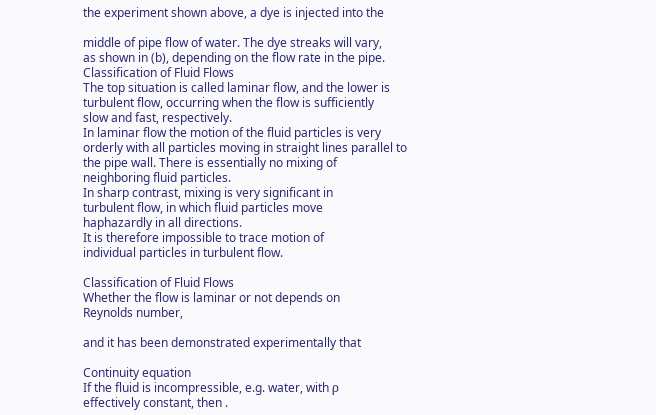the experiment shown above, a dye is injected into the

middle of pipe flow of water. The dye streaks will vary,
as shown in (b), depending on the flow rate in the pipe.
Classification of Fluid Flows
The top situation is called laminar flow, and the lower is
turbulent flow, occurring when the flow is sufficiently
slow and fast, respectively.
In laminar flow the motion of the fluid particles is very
orderly with all particles moving in straight lines parallel to
the pipe wall. There is essentially no mixing of
neighboring fluid particles.
In sharp contrast, mixing is very significant in
turbulent flow, in which fluid particles move
haphazardly in all directions.
It is therefore impossible to trace motion of
individual particles in turbulent flow.

Classification of Fluid Flows
Whether the flow is laminar or not depends on
Reynolds number,

and it has been demonstrated experimentally that

Continuity equation
If the fluid is incompressible, e.g. water, with ρ
effectively constant, then .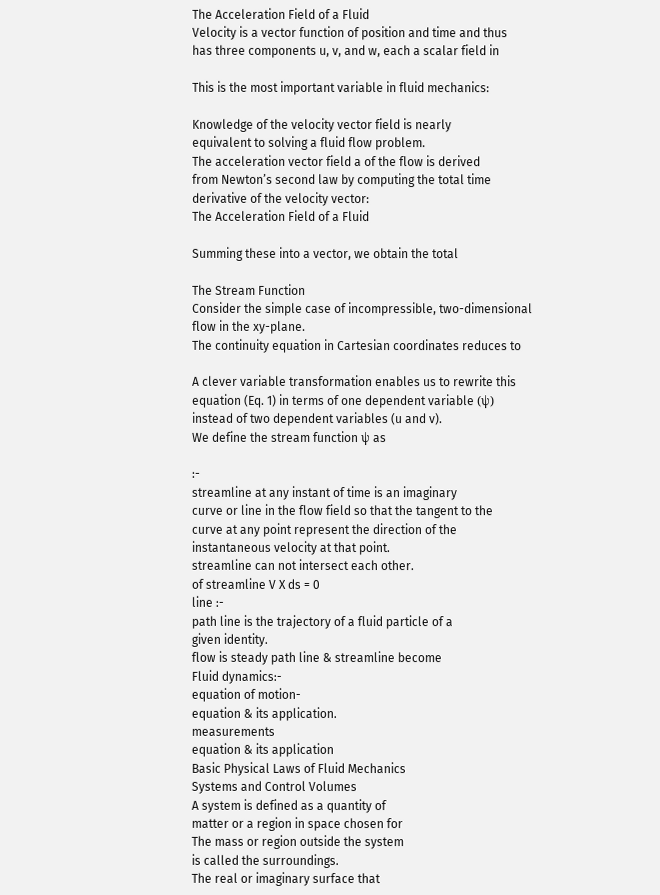The Acceleration Field of a Fluid
Velocity is a vector function of position and time and thus
has three components u, v, and w, each a scalar field in

This is the most important variable in fluid mechanics:

Knowledge of the velocity vector field is nearly
equivalent to solving a fluid flow problem.
The acceleration vector field a of the flow is derived
from Newton’s second law by computing the total time
derivative of the velocity vector:
The Acceleration Field of a Fluid

Summing these into a vector, we obtain the total

The Stream Function
Consider the simple case of incompressible, two-dimensional
flow in the xy-plane.
The continuity equation in Cartesian coordinates reduces to

A clever variable transformation enables us to rewrite this
equation (Eq. 1) in terms of one dependent variable (ψ)
instead of two dependent variables (u and v).
We define the stream function ψ as

:-
streamline at any instant of time is an imaginary
curve or line in the flow field so that the tangent to the
curve at any point represent the direction of the
instantaneous velocity at that point.
streamline can not intersect each other.
of streamline V X ds = 0
line :-
path line is the trajectory of a fluid particle of a
given identity.
flow is steady path line & streamline become
Fluid dynamics:-
equation of motion-
equation & its application.
measurements
equation & its application
Basic Physical Laws of Fluid Mechanics
Systems and Control Volumes
A system is defined as a quantity of
matter or a region in space chosen for
The mass or region outside the system
is called the surroundings.
The real or imaginary surface that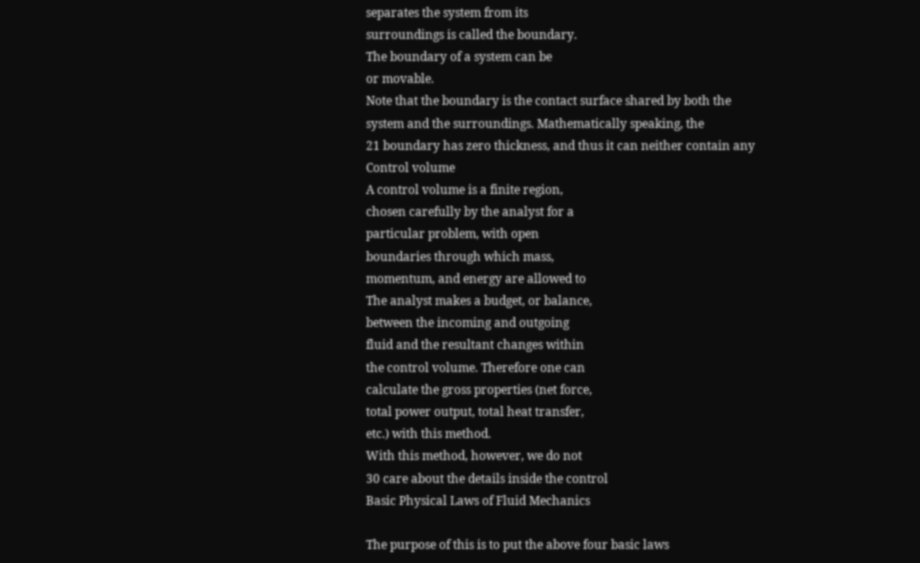separates the system from its
surroundings is called the boundary.
The boundary of a system can be
or movable.
Note that the boundary is the contact surface shared by both the
system and the surroundings. Mathematically speaking, the
21 boundary has zero thickness, and thus it can neither contain any
Control volume
A control volume is a finite region,
chosen carefully by the analyst for a
particular problem, with open
boundaries through which mass,
momentum, and energy are allowed to
The analyst makes a budget, or balance,
between the incoming and outgoing
fluid and the resultant changes within
the control volume. Therefore one can
calculate the gross properties (net force,
total power output, total heat transfer,
etc.) with this method.
With this method, however, we do not
30 care about the details inside the control
Basic Physical Laws of Fluid Mechanics

The purpose of this is to put the above four basic laws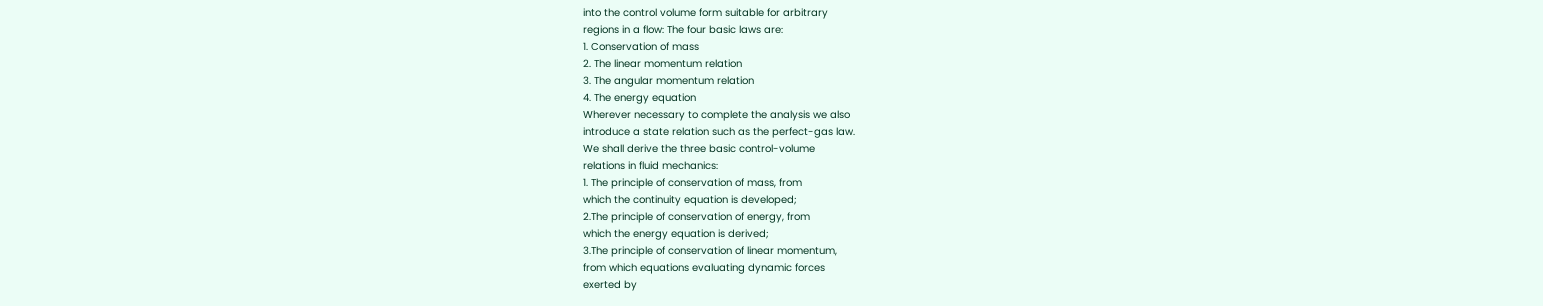into the control volume form suitable for arbitrary
regions in a flow: The four basic laws are:
1. Conservation of mass
2. The linear momentum relation
3. The angular momentum relation
4. The energy equation
Wherever necessary to complete the analysis we also
introduce a state relation such as the perfect-gas law.
We shall derive the three basic control-volume
relations in fluid mechanics:
1. The principle of conservation of mass, from
which the continuity equation is developed;
2.The principle of conservation of energy, from
which the energy equation is derived;
3.The principle of conservation of linear momentum,
from which equations evaluating dynamic forces
exerted by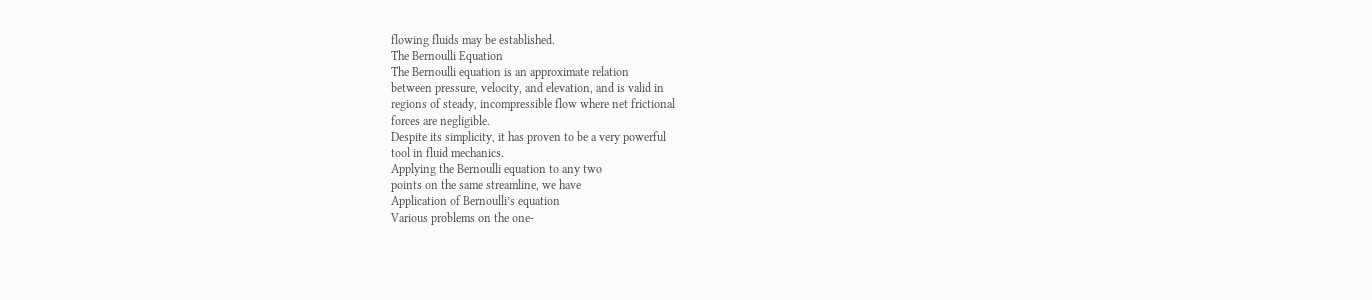flowing fluids may be established.
The Bernoulli Equation
The Bernoulli equation is an approximate relation
between pressure, velocity, and elevation, and is valid in
regions of steady, incompressible flow where net frictional
forces are negligible.
Despite its simplicity, it has proven to be a very powerful
tool in fluid mechanics.
Applying the Bernoulli equation to any two
points on the same streamline, we have
Application of Bernoulli’s equation
Various problems on the one-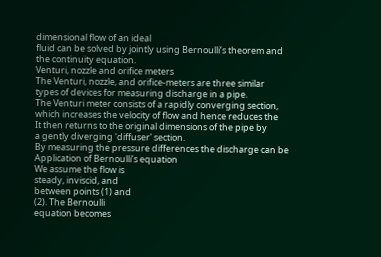dimensional flow of an ideal
fluid can be solved by jointly using Bernoulli’s theorem and
the continuity equation.
Venturi, nozzle and orifice meters
The Venturi, nozzle, and orifice-meters are three similar
types of devices for measuring discharge in a pipe.
The Venturi meter consists of a rapidly converging section,
which increases the velocity of flow and hence reduces the
It then returns to the original dimensions of the pipe by
a gently diverging 'diffuser' section.
By measuring the pressure differences the discharge can be
Application of Bernoulli’s equation
We assume the flow is
steady, inviscid, and
between points (1) and
(2). The Bernoulli
equation becomes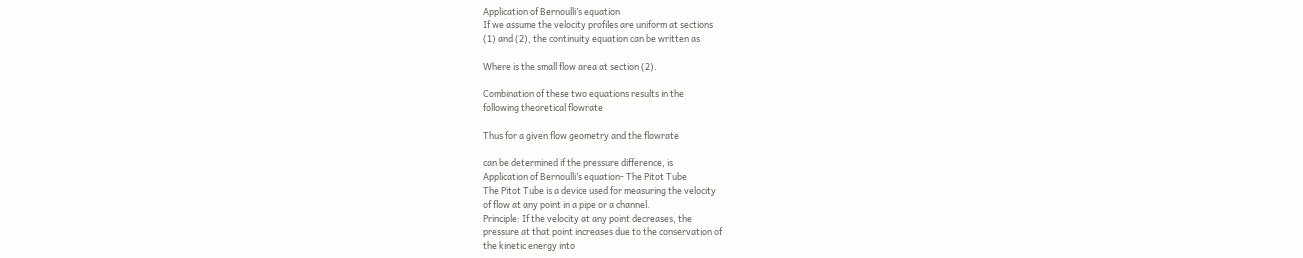Application of Bernoulli’s equation
If we assume the velocity profiles are uniform at sections
(1) and (2), the continuity equation can be written as

Where is the small flow area at section (2).

Combination of these two equations results in the
following theoretical flowrate

Thus for a given flow geometry and the flowrate

can be determined if the pressure difference, is
Application of Bernoulli’s equation- The Pitot Tube
The Pitot Tube is a device used for measuring the velocity
of flow at any point in a pipe or a channel.
Principle: If the velocity at any point decreases, the
pressure at that point increases due to the conservation of
the kinetic energy into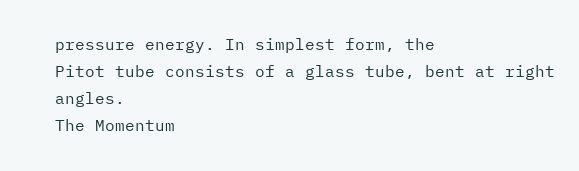pressure energy. In simplest form, the
Pitot tube consists of a glass tube, bent at right angles.
The Momentum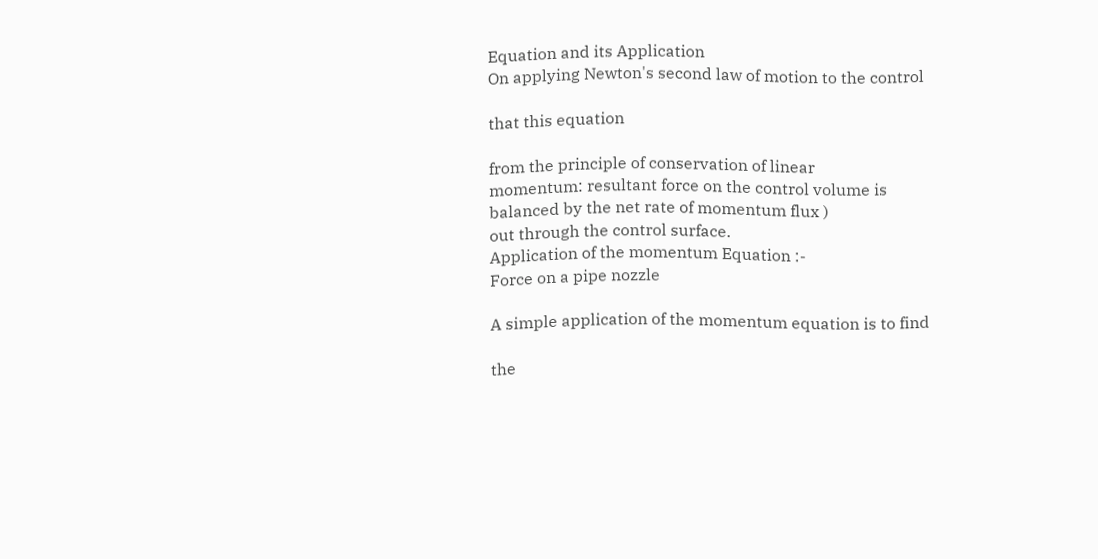Equation and its Application
On applying Newton's second law of motion to the control

that this equation

from the principle of conservation of linear
momentum: resultant force on the control volume is
balanced by the net rate of momentum flux )
out through the control surface.
Application of the momentum Equation :-
Force on a pipe nozzle

A simple application of the momentum equation is to find

the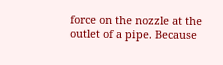force on the nozzle at the outlet of a pipe. Because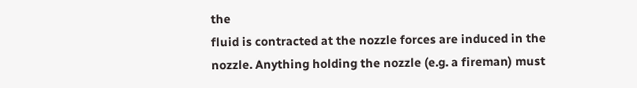the
fluid is contracted at the nozzle forces are induced in the
nozzle. Anything holding the nozzle (e.g. a fireman) must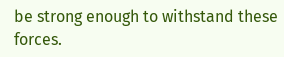be strong enough to withstand these forces.